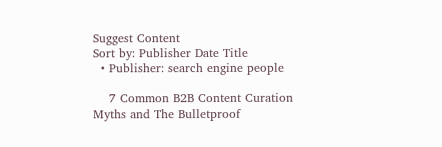Suggest Content
Sort by: Publisher Date Title
  • Publisher: search engine people

    7 Common B2B Content Curation Myths and The Bulletproof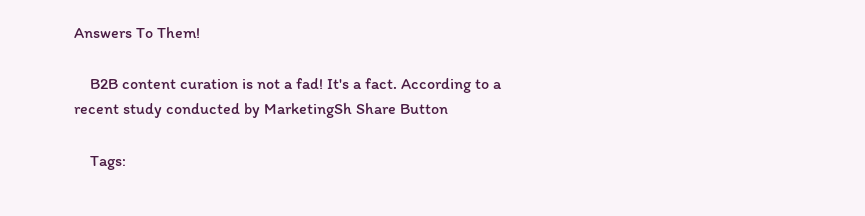Answers To Them!

    B2B content curation is not a fad! It's a fact. According to a recent study conducted by MarketingSh Share Button

    Tags: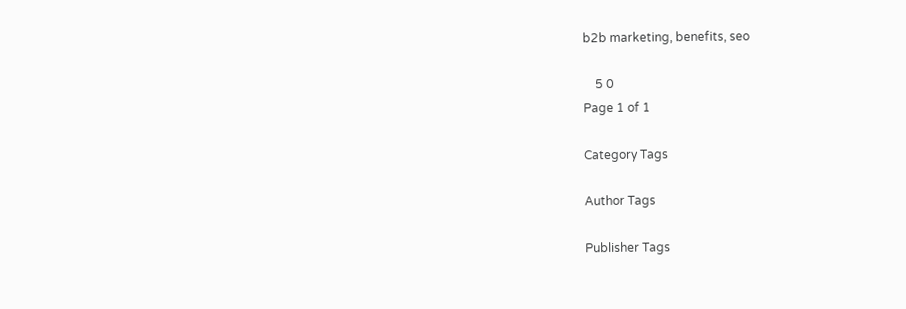b2b marketing, benefits, seo

    5 0
Page 1 of 1

Category Tags

Author Tags

Publisher Tags